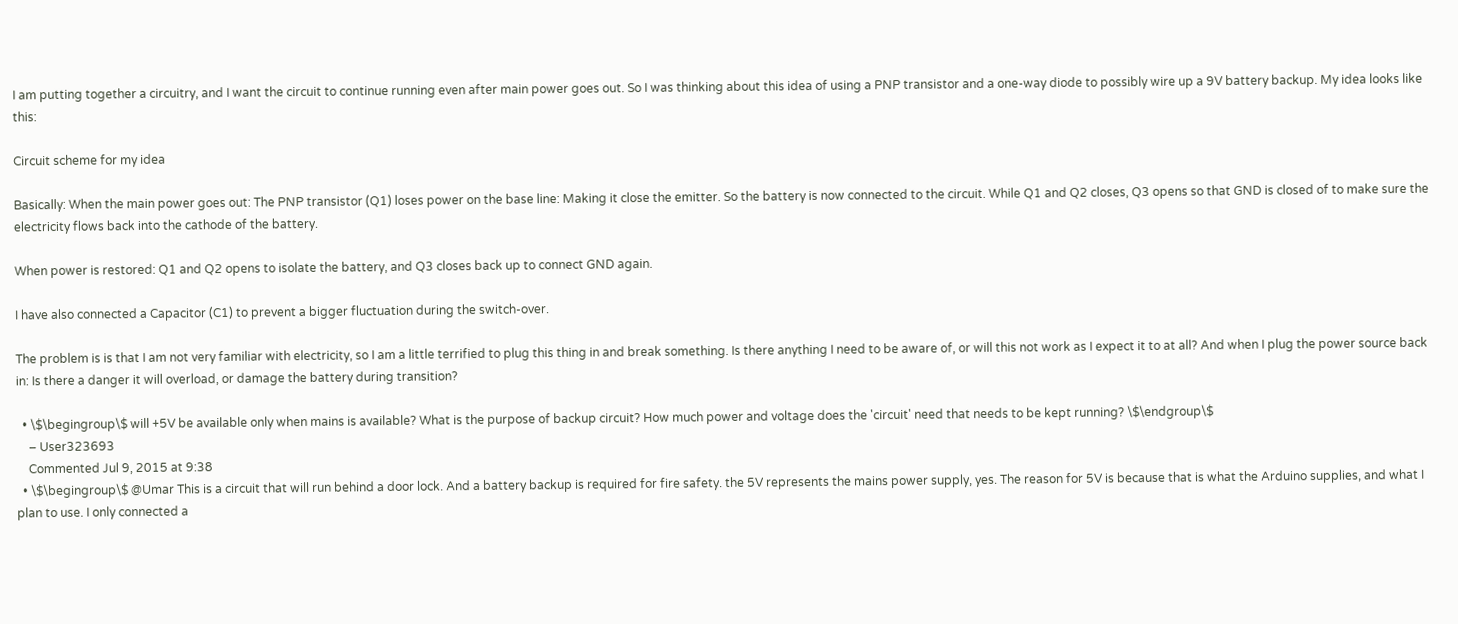I am putting together a circuitry, and I want the circuit to continue running even after main power goes out. So I was thinking about this idea of using a PNP transistor and a one-way diode to possibly wire up a 9V battery backup. My idea looks like this:

Circuit scheme for my idea

Basically: When the main power goes out: The PNP transistor (Q1) loses power on the base line: Making it close the emitter. So the battery is now connected to the circuit. While Q1 and Q2 closes, Q3 opens so that GND is closed of to make sure the electricity flows back into the cathode of the battery.

When power is restored: Q1 and Q2 opens to isolate the battery, and Q3 closes back up to connect GND again.

I have also connected a Capacitor (C1) to prevent a bigger fluctuation during the switch-over.

The problem is is that I am not very familiar with electricity, so I am a little terrified to plug this thing in and break something. Is there anything I need to be aware of, or will this not work as I expect it to at all? And when I plug the power source back in: Is there a danger it will overload, or damage the battery during transition?

  • \$\begingroup\$ will +5V be available only when mains is available? What is the purpose of backup circuit? How much power and voltage does the 'circuit' need that needs to be kept running? \$\endgroup\$
    – User323693
    Commented Jul 9, 2015 at 9:38
  • \$\begingroup\$ @Umar This is a circuit that will run behind a door lock. And a battery backup is required for fire safety. the 5V represents the mains power supply, yes. The reason for 5V is because that is what the Arduino supplies, and what I plan to use. I only connected a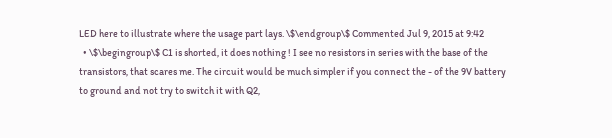LED here to illustrate where the usage part lays. \$\endgroup\$ Commented Jul 9, 2015 at 9:42
  • \$\begingroup\$ C1 is shorted, it does nothing ! I see no resistors in series with the base of the transistors, that scares me. The circuit would be much simpler if you connect the - of the 9V battery to ground and not try to switch it with Q2,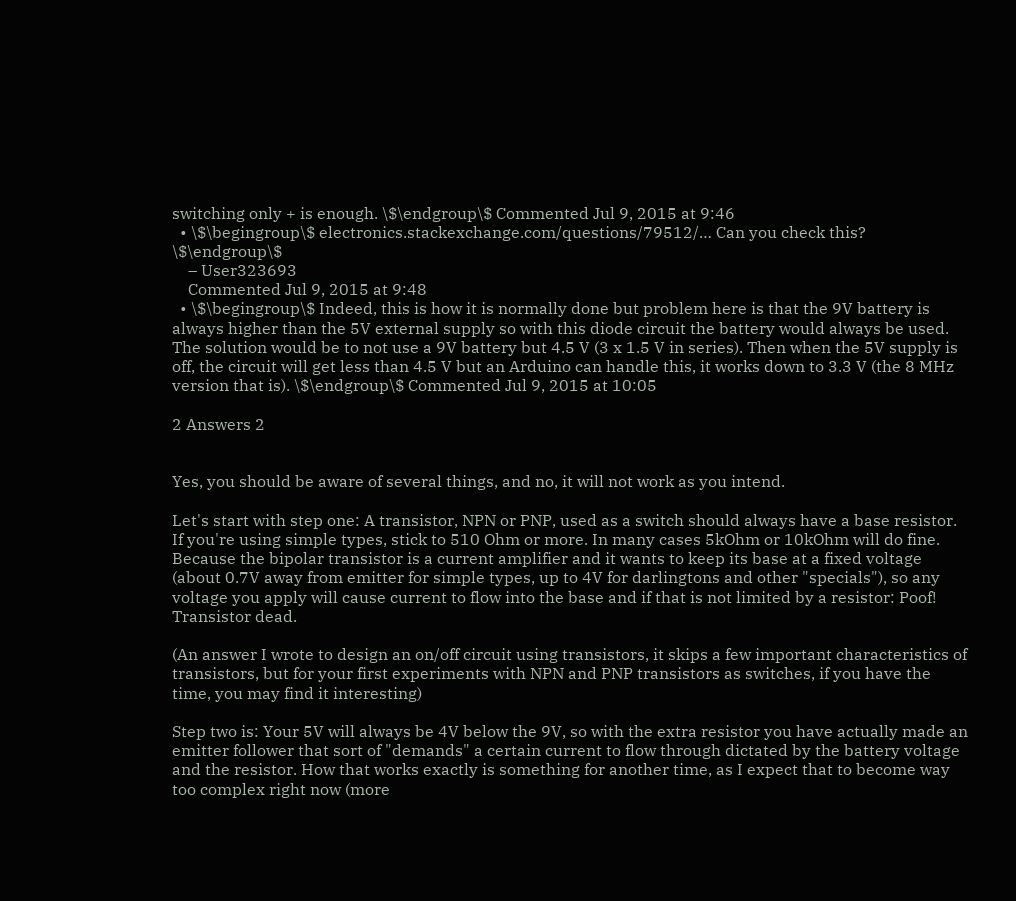switching only + is enough. \$\endgroup\$ Commented Jul 9, 2015 at 9:46
  • \$\begingroup\$ electronics.stackexchange.com/questions/79512/… Can you check this? \$\endgroup\$
    – User323693
    Commented Jul 9, 2015 at 9:48
  • \$\begingroup\$ Indeed, this is how it is normally done but problem here is that the 9V battery is always higher than the 5V external supply so with this diode circuit the battery would always be used. The solution would be to not use a 9V battery but 4.5 V (3 x 1.5 V in series). Then when the 5V supply is off, the circuit will get less than 4.5 V but an Arduino can handle this, it works down to 3.3 V (the 8 MHz version that is). \$\endgroup\$ Commented Jul 9, 2015 at 10:05

2 Answers 2


Yes, you should be aware of several things, and no, it will not work as you intend.

Let's start with step one: A transistor, NPN or PNP, used as a switch should always have a base resistor. If you're using simple types, stick to 510 Ohm or more. In many cases 5kOhm or 10kOhm will do fine. Because the bipolar transistor is a current amplifier and it wants to keep its base at a fixed voltage (about 0.7V away from emitter for simple types, up to 4V for darlingtons and other "specials"), so any voltage you apply will cause current to flow into the base and if that is not limited by a resistor: Poof! Transistor dead.

(An answer I wrote to design an on/off circuit using transistors, it skips a few important characteristics of transistors, but for your first experiments with NPN and PNP transistors as switches, if you have the time, you may find it interesting)

Step two is: Your 5V will always be 4V below the 9V, so with the extra resistor you have actually made an emitter follower that sort of "demands" a certain current to flow through dictated by the battery voltage and the resistor. How that works exactly is something for another time, as I expect that to become way too complex right now (more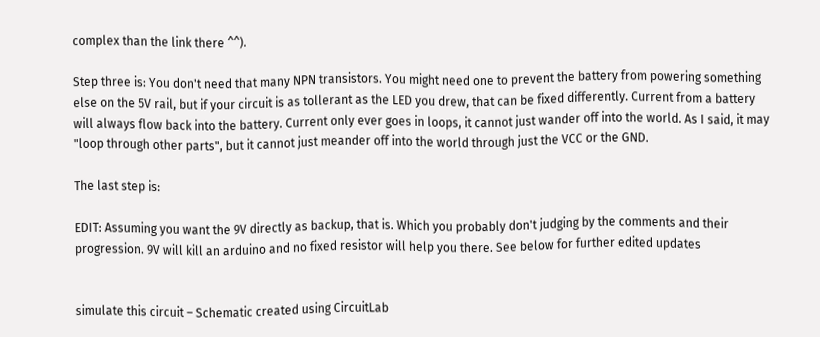complex than the link there ^^).

Step three is: You don't need that many NPN transistors. You might need one to prevent the battery from powering something else on the 5V rail, but if your circuit is as tollerant as the LED you drew, that can be fixed differently. Current from a battery will always flow back into the battery. Current only ever goes in loops, it cannot just wander off into the world. As I said, it may "loop through other parts", but it cannot just meander off into the world through just the VCC or the GND.

The last step is:

EDIT: Assuming you want the 9V directly as backup, that is. Which you probably don't judging by the comments and their progression. 9V will kill an arduino and no fixed resistor will help you there. See below for further edited updates


simulate this circuit – Schematic created using CircuitLab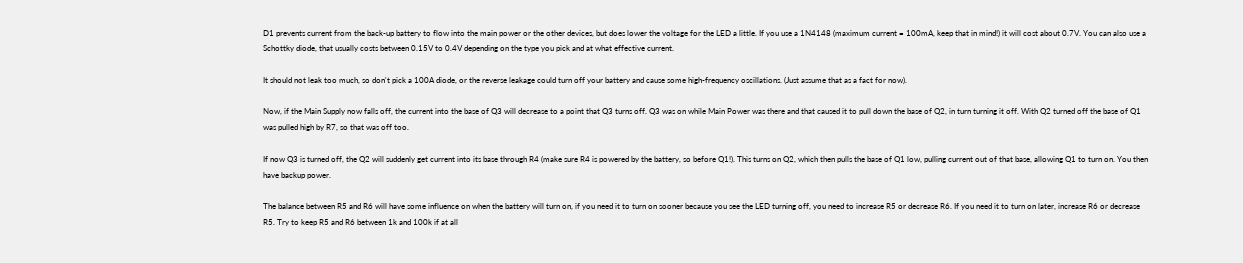D1 prevents current from the back-up battery to flow into the main power or the other devices, but does lower the voltage for the LED a little. If you use a 1N4148 (maximum current = 100mA, keep that in mind!) it will cost about 0.7V. You can also use a Schottky diode, that usually costs between 0.15V to 0.4V depending on the type you pick and at what effective current.

It should not leak too much, so don't pick a 100A diode, or the reverse leakage could turn off your battery and cause some high-frequency oscillations. (Just assume that as a fact for now).

Now, if the Main Supply now falls off, the current into the base of Q3 will decrease to a point that Q3 turns off. Q3 was on while Main Power was there and that caused it to pull down the base of Q2, in turn turning it off. With Q2 turned off the base of Q1 was pulled high by R7, so that was off too.

If now Q3 is turned off, the Q2 will suddenly get current into its base through R4 (make sure R4 is powered by the battery, so before Q1!). This turns on Q2, which then pulls the base of Q1 low, pulling current out of that base, allowing Q1 to turn on. You then have backup power.

The balance between R5 and R6 will have some influence on when the battery will turn on, if you need it to turn on sooner because you see the LED turning off, you need to increase R5 or decrease R6. If you need it to turn on later, increase R6 or decrease R5. Try to keep R5 and R6 between 1k and 100k if at all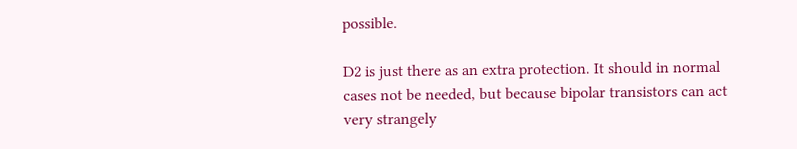possible.

D2 is just there as an extra protection. It should in normal cases not be needed, but because bipolar transistors can act very strangely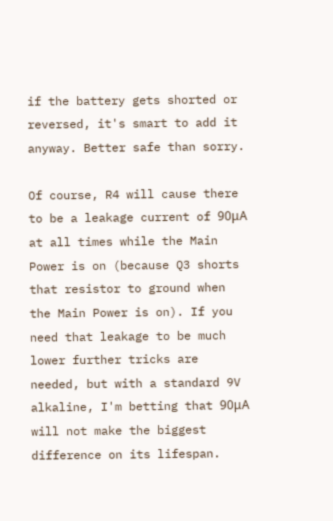if the battery gets shorted or reversed, it's smart to add it anyway. Better safe than sorry.

Of course, R4 will cause there to be a leakage current of 90μA at all times while the Main Power is on (because Q3 shorts that resistor to ground when the Main Power is on). If you need that leakage to be much lower further tricks are needed, but with a standard 9V alkaline, I'm betting that 90μA will not make the biggest difference on its lifespan.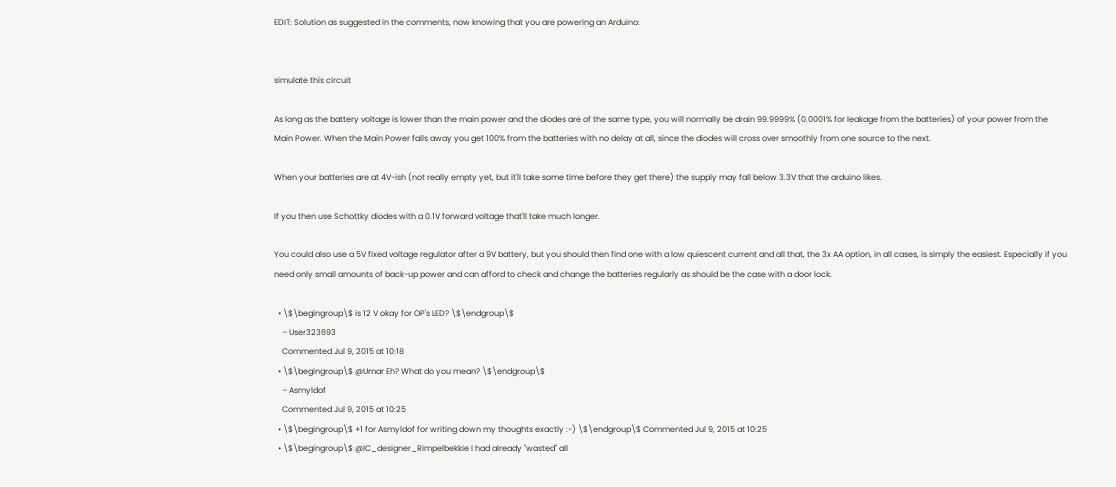EDIT: Solution as suggested in the comments, now knowing that you are powering an Arduino:


simulate this circuit

As long as the battery voltage is lower than the main power and the diodes are of the same type, you will normally be drain 99.9999% (0.0001% for leakage from the batteries) of your power from the Main Power. When the Main Power falls away you get 100% from the batteries with no delay at all, since the diodes will cross over smoothly from one source to the next.

When your batteries are at 4V-ish (not really empty yet, but it'll take some time before they get there) the supply may fall below 3.3V that the arduino likes.

If you then use Schottky diodes with a 0.1V forward voltage that'll take much longer.

You could also use a 5V fixed voltage regulator after a 9V battery, but you should then find one with a low quiescent current and all that, the 3x AA option, in all cases, is simply the easiest. Especially if you need only small amounts of back-up power and can afford to check and change the batteries regularly as should be the case with a door lock.

  • \$\begingroup\$ is 12 V okay for OP's LED? \$\endgroup\$
    – User323693
    Commented Jul 9, 2015 at 10:18
  • \$\begingroup\$ @Umar Eh? What do you mean? \$\endgroup\$
    – Asmyldof
    Commented Jul 9, 2015 at 10:25
  • \$\begingroup\$ +1 for Asmyldof for writing down my thoughts exactly :-) \$\endgroup\$ Commented Jul 9, 2015 at 10:25
  • \$\begingroup\$ @IC_designer_Rimpelbekkie I had already "wasted" all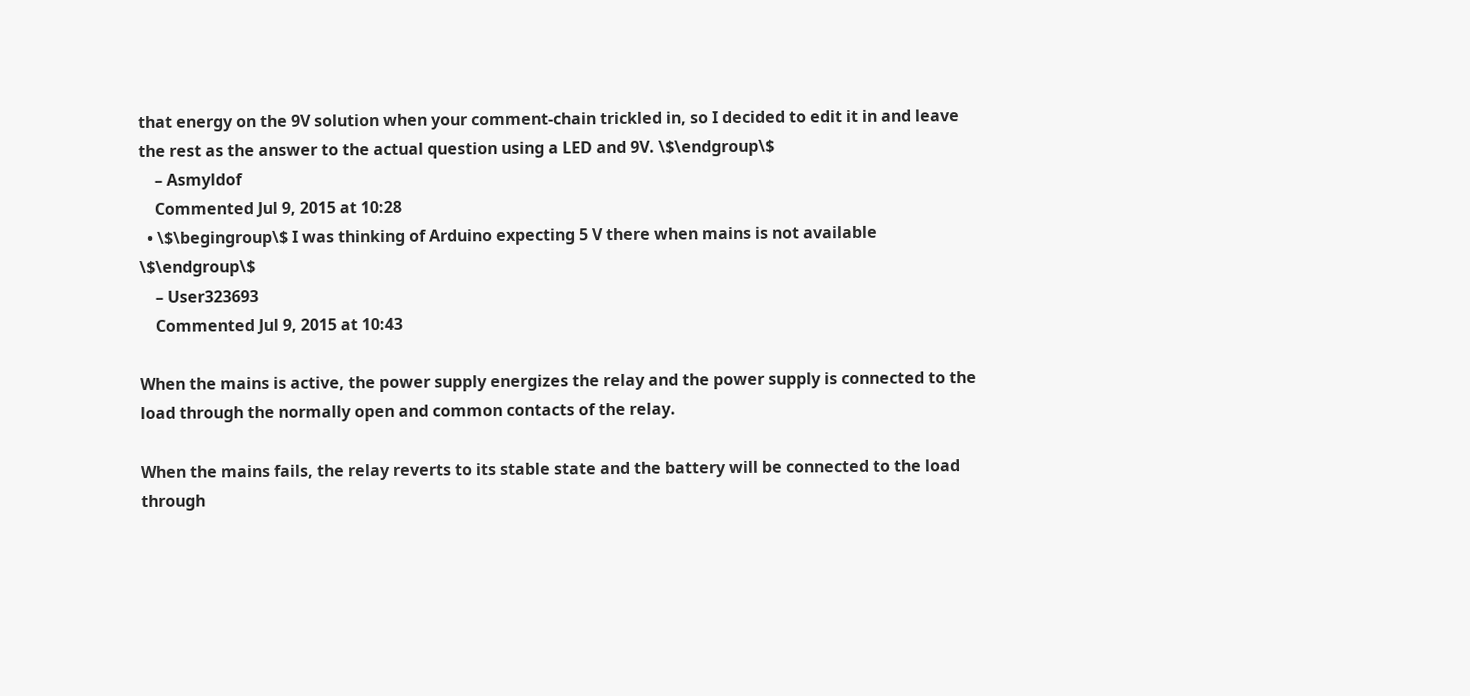that energy on the 9V solution when your comment-chain trickled in, so I decided to edit it in and leave the rest as the answer to the actual question using a LED and 9V. \$\endgroup\$
    – Asmyldof
    Commented Jul 9, 2015 at 10:28
  • \$\begingroup\$ I was thinking of Arduino expecting 5 V there when mains is not available \$\endgroup\$
    – User323693
    Commented Jul 9, 2015 at 10:43

When the mains is active, the power supply energizes the relay and the power supply is connected to the load through the normally open and common contacts of the relay.

When the mains fails, the relay reverts to its stable state and the battery will be connected to the load through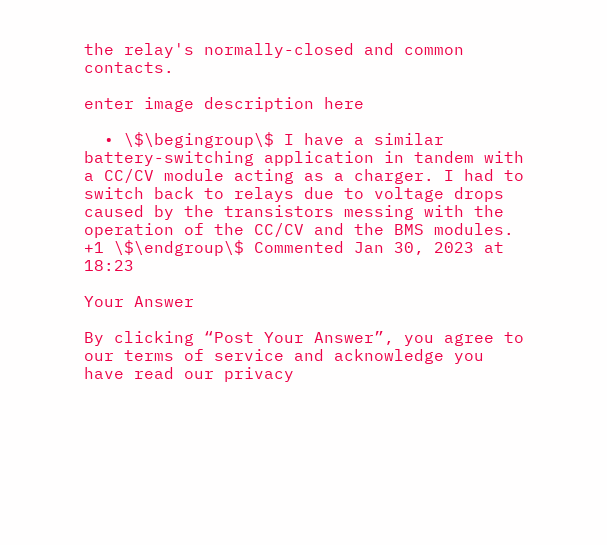the relay's normally-closed and common contacts.

enter image description here

  • \$\begingroup\$ I have a similar battery-switching application in tandem with a CC/CV module acting as a charger. I had to switch back to relays due to voltage drops caused by the transistors messing with the operation of the CC/CV and the BMS modules. +1 \$\endgroup\$ Commented Jan 30, 2023 at 18:23

Your Answer

By clicking “Post Your Answer”, you agree to our terms of service and acknowledge you have read our privacy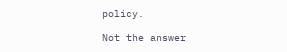policy.

Not the answer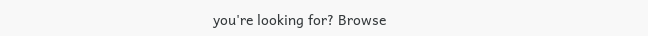you're looking for? Browse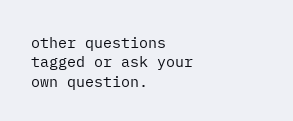other questions tagged or ask your own question.